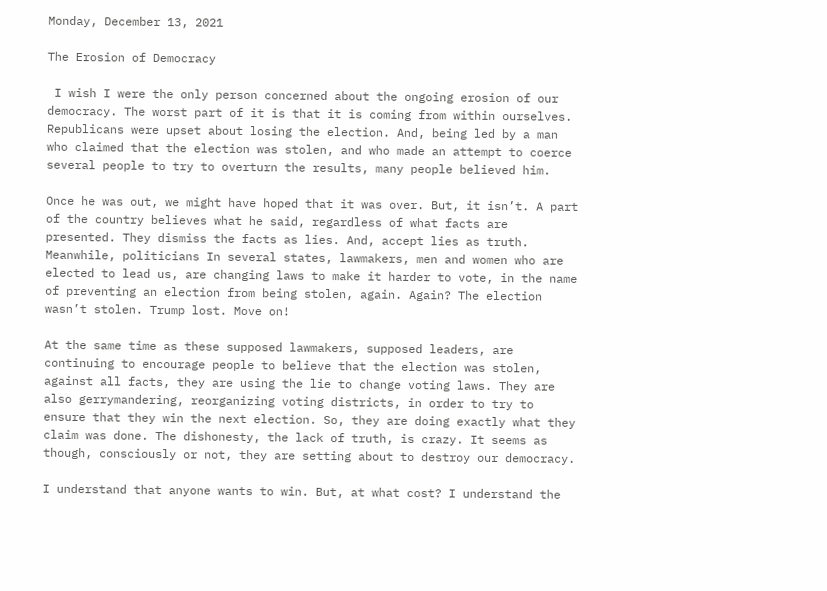Monday, December 13, 2021

The Erosion of Democracy

 I wish I were the only person concerned about the ongoing erosion of our democracy. The worst part of it is that it is coming from within ourselves. Republicans were upset about losing the election. And, being led by a man who claimed that the election was stolen, and who made an attempt to coerce several people to try to overturn the results, many people believed him.

Once he was out, we might have hoped that it was over. But, it isn’t. A part of the country believes what he said, regardless of what facts are presented. They dismiss the facts as lies. And, accept lies as truth. Meanwhile, politicians In several states, lawmakers, men and women who are elected to lead us, are changing laws to make it harder to vote, in the name of preventing an election from being stolen, again. Again? The election wasn’t stolen. Trump lost. Move on!

At the same time as these supposed lawmakers, supposed leaders, are continuing to encourage people to believe that the election was stolen, against all facts, they are using the lie to change voting laws. They are also gerrymandering, reorganizing voting districts, in order to try to ensure that they win the next election. So, they are doing exactly what they claim was done. The dishonesty, the lack of truth, is crazy. It seems as though, consciously or not, they are setting about to destroy our democracy.

I understand that anyone wants to win. But, at what cost? I understand the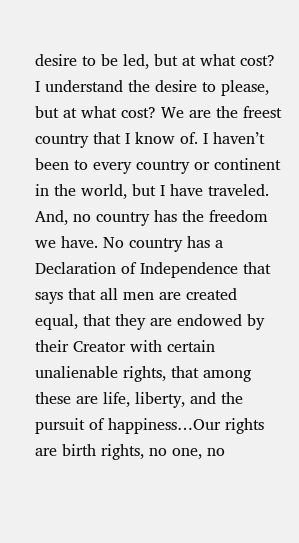desire to be led, but at what cost? I understand the desire to please, but at what cost? We are the freest country that I know of. I haven’t been to every country or continent in the world, but I have traveled. And, no country has the freedom we have. No country has a Declaration of Independence that says that all men are created equal, that they are endowed by their Creator with certain unalienable rights, that among these are life, liberty, and the pursuit of happiness…Our rights are birth rights, no one, no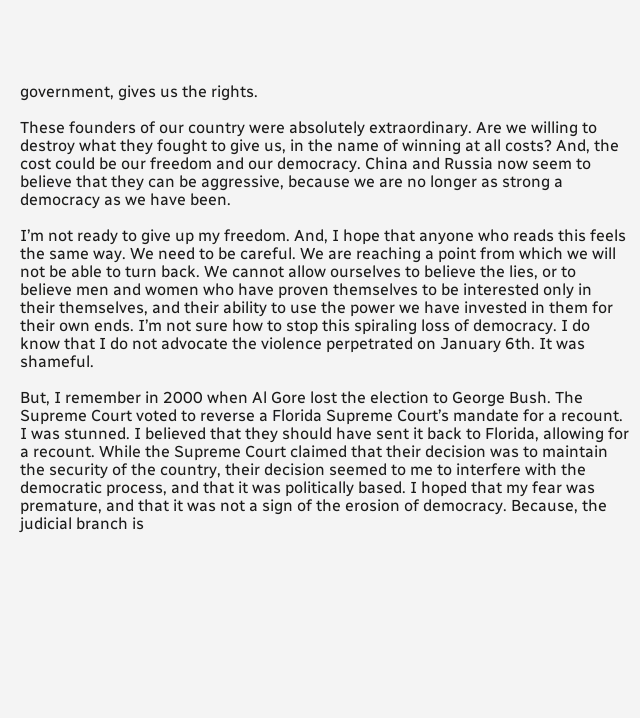government, gives us the rights.

These founders of our country were absolutely extraordinary. Are we willing to destroy what they fought to give us, in the name of winning at all costs? And, the cost could be our freedom and our democracy. China and Russia now seem to believe that they can be aggressive, because we are no longer as strong a democracy as we have been.

I’m not ready to give up my freedom. And, I hope that anyone who reads this feels the same way. We need to be careful. We are reaching a point from which we will not be able to turn back. We cannot allow ourselves to believe the lies, or to believe men and women who have proven themselves to be interested only in their themselves, and their ability to use the power we have invested in them for their own ends. I’m not sure how to stop this spiraling loss of democracy. I do know that I do not advocate the violence perpetrated on January 6th. It was shameful.

But, I remember in 2000 when Al Gore lost the election to George Bush. The Supreme Court voted to reverse a Florida Supreme Court’s mandate for a recount. I was stunned. I believed that they should have sent it back to Florida, allowing for a recount. While the Supreme Court claimed that their decision was to maintain the security of the country, their decision seemed to me to interfere with the democratic process, and that it was politically based. I hoped that my fear was premature, and that it was not a sign of the erosion of democracy. Because, the judicial branch is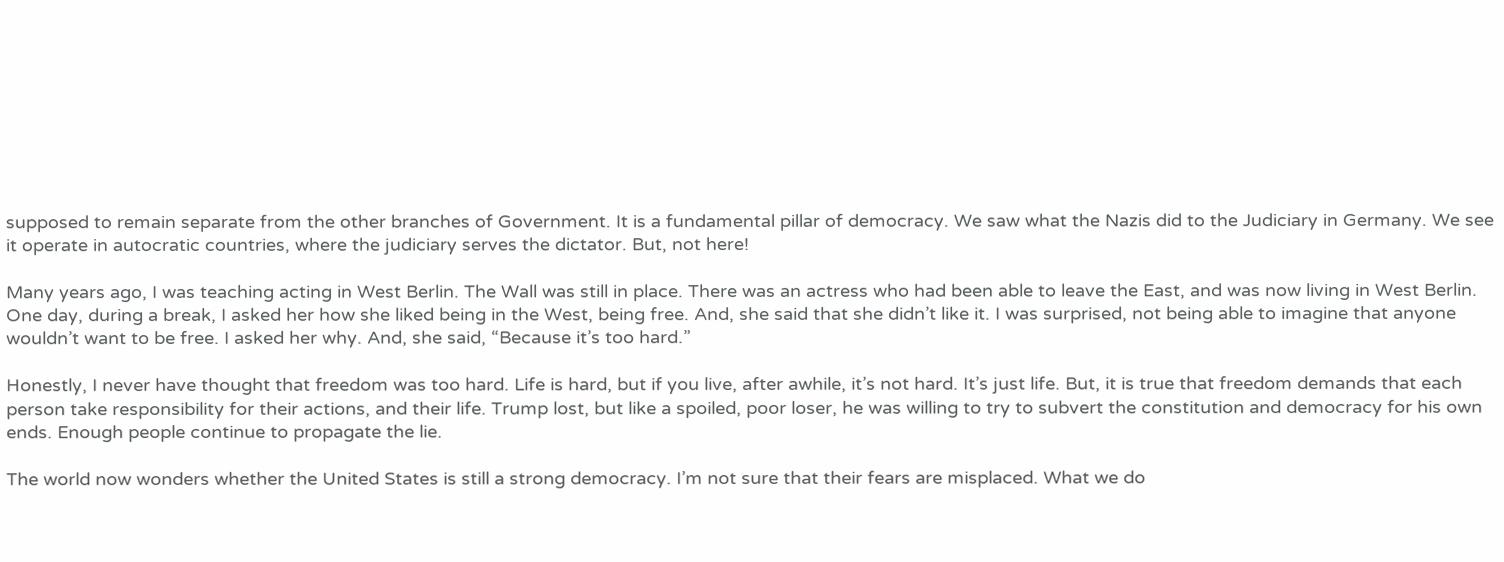supposed to remain separate from the other branches of Government. It is a fundamental pillar of democracy. We saw what the Nazis did to the Judiciary in Germany. We see it operate in autocratic countries, where the judiciary serves the dictator. But, not here!

Many years ago, I was teaching acting in West Berlin. The Wall was still in place. There was an actress who had been able to leave the East, and was now living in West Berlin. One day, during a break, I asked her how she liked being in the West, being free. And, she said that she didn’t like it. I was surprised, not being able to imagine that anyone wouldn’t want to be free. I asked her why. And, she said, “Because it’s too hard.”

Honestly, I never have thought that freedom was too hard. Life is hard, but if you live, after awhile, it’s not hard. It’s just life. But, it is true that freedom demands that each person take responsibility for their actions, and their life. Trump lost, but like a spoiled, poor loser, he was willing to try to subvert the constitution and democracy for his own ends. Enough people continue to propagate the lie.

The world now wonders whether the United States is still a strong democracy. I’m not sure that their fears are misplaced. What we do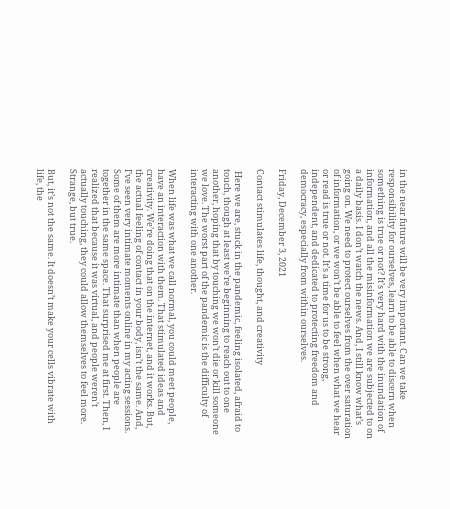in the near future will be very important. Can we take responsibility for ourselves, learn to be able to discern when something is true or not? It’s very hard with the inundation of information, and all the misinformation we are subjected to on a daily basis. I don’t watch the news. And, I still know what’s going on. We need to protect ourselves from the over saturation of information, or we won’t be able to feel when what we hear or read is true or not. It’s a time for us to be strong, independent, and dedicated to protecting freedom and democracy, especially from within ourselves.

Friday, December 3, 2021

Contact stimulates life, thought, and creativity

 Here we are, stuck in the pandemic, feeling isolated, afraid to touch, though at least we’re beginning to reach out to one another, hoping that by touching we won’t die or kill someone we love. The worst part of the pandemic is the difficulty of interacting with one another.

When life was what we call normal, you could meet people, have an interaction with them. That stimulated ideas and creativity. We’re doing that on the internet, and it works. But, the actual feeling of contact in your body, isn’t the same. And, I’ve seen very intimate moments online in my acting sessions. Some of them are more intimate than when people are together in the same space. That surprised me at first. Then, I realized that because it was virtual, and people weren’t actually touching, they could allow themselves to feel more. Strange, but true.

But, it’s not the same. It doesn’t make your cells vibrate with life, the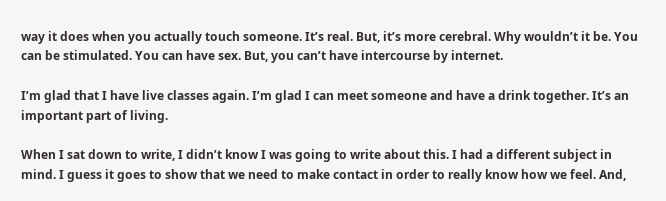way it does when you actually touch someone. It’s real. But, it’s more cerebral. Why wouldn’t it be. You can be stimulated. You can have sex. But, you can’t have intercourse by internet.

I’m glad that I have live classes again. I’m glad I can meet someone and have a drink together. It’s an important part of living.

When I sat down to write, I didn’t know I was going to write about this. I had a different subject in mind. I guess it goes to show that we need to make contact in order to really know how we feel. And,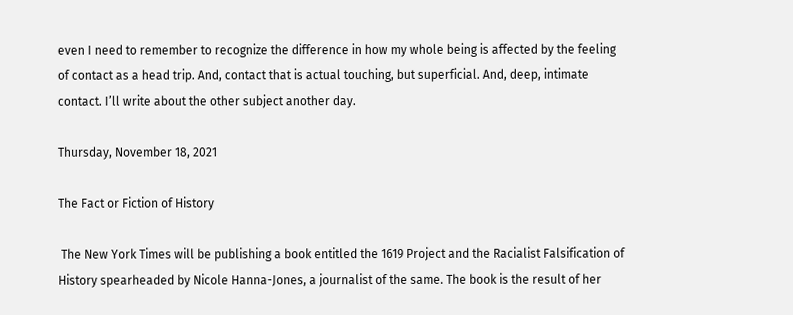even I need to remember to recognize the difference in how my whole being is affected by the feeling of contact as a head trip. And, contact that is actual touching, but superficial. And, deep, intimate contact. I’ll write about the other subject another day.

Thursday, November 18, 2021

The Fact or Fiction of History

 The New York Times will be publishing a book entitled the 1619 Project and the Racialist Falsification of History spearheaded by Nicole Hanna-Jones, a journalist of the same. The book is the result of her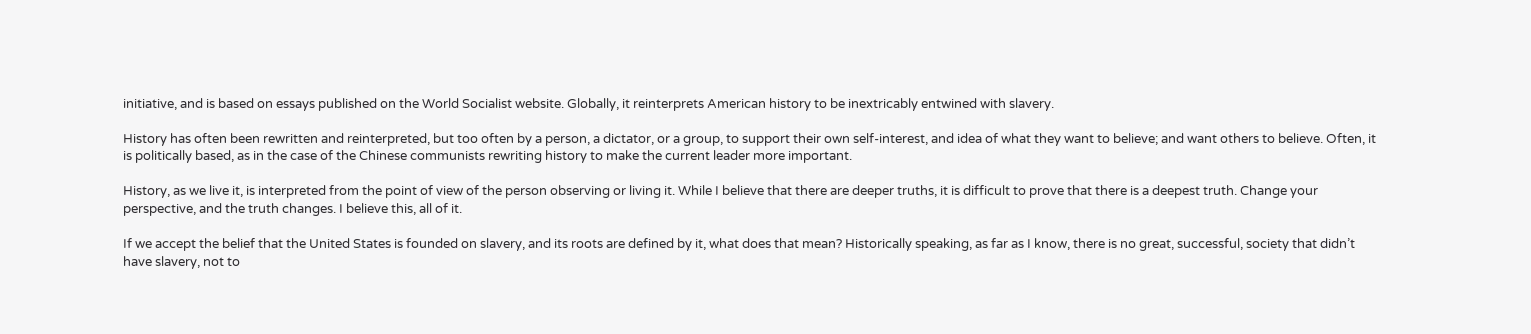initiative, and is based on essays published on the World Socialist website. Globally, it reinterprets American history to be inextricably entwined with slavery.

History has often been rewritten and reinterpreted, but too often by a person, a dictator, or a group, to support their own self-interest, and idea of what they want to believe; and want others to believe. Often, it is politically based, as in the case of the Chinese communists rewriting history to make the current leader more important.

History, as we live it, is interpreted from the point of view of the person observing or living it. While I believe that there are deeper truths, it is difficult to prove that there is a deepest truth. Change your perspective, and the truth changes. I believe this, all of it.

If we accept the belief that the United States is founded on slavery, and its roots are defined by it, what does that mean? Historically speaking, as far as I know, there is no great, successful, society that didn’t have slavery, not to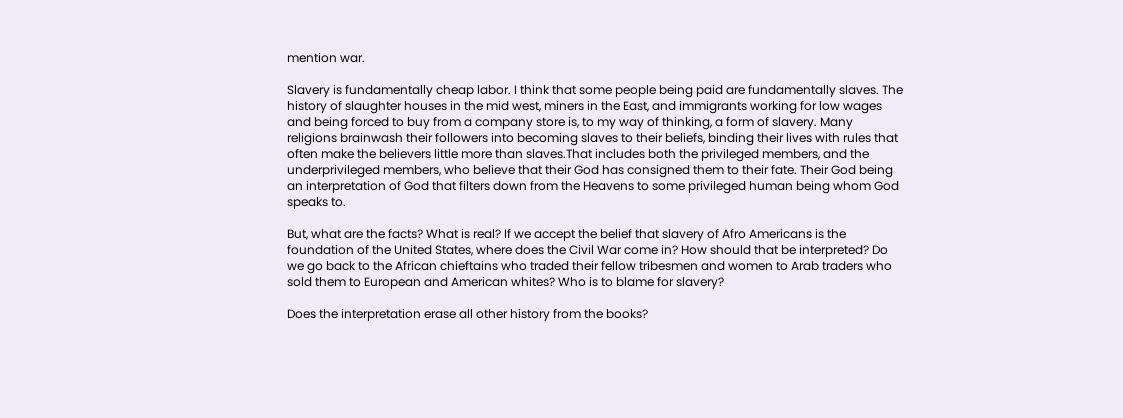mention war.

Slavery is fundamentally cheap labor. I think that some people being paid are fundamentally slaves. The history of slaughter houses in the mid west, miners in the East, and immigrants working for low wages and being forced to buy from a company store is, to my way of thinking, a form of slavery. Many religions brainwash their followers into becoming slaves to their beliefs, binding their lives with rules that often make the believers little more than slaves.That includes both the privileged members, and the underprivileged members, who believe that their God has consigned them to their fate. Their God being an interpretation of God that filters down from the Heavens to some privileged human being whom God speaks to.

But, what are the facts? What is real? If we accept the belief that slavery of Afro Americans is the foundation of the United States, where does the Civil War come in? How should that be interpreted? Do we go back to the African chieftains who traded their fellow tribesmen and women to Arab traders who sold them to European and American whites? Who is to blame for slavery?

Does the interpretation erase all other history from the books?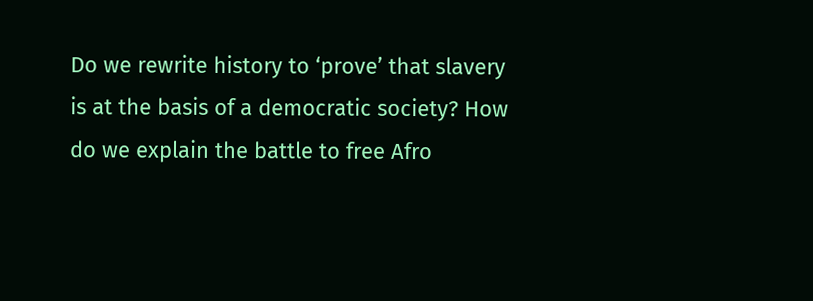Do we rewrite history to ‘prove’ that slavery is at the basis of a democratic society? How do we explain the battle to free Afro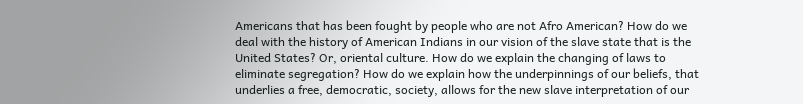Americans that has been fought by people who are not Afro American? How do we deal with the history of American Indians in our vision of the slave state that is the United States? Or, oriental culture. How do we explain the changing of laws to eliminate segregation? How do we explain how the underpinnings of our beliefs, that underlies a free, democratic, society, allows for the new slave interpretation of our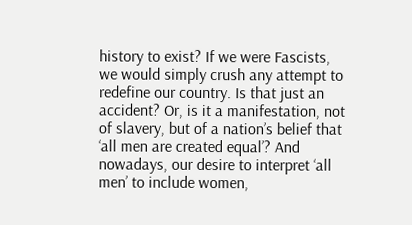history to exist? If we were Fascists, we would simply crush any attempt to redefine our country. Is that just an accident? Or, is it a manifestation, not of slavery, but of a nation’s belief that ‘all men are created equal’? And nowadays, our desire to interpret ‘all men’ to include women,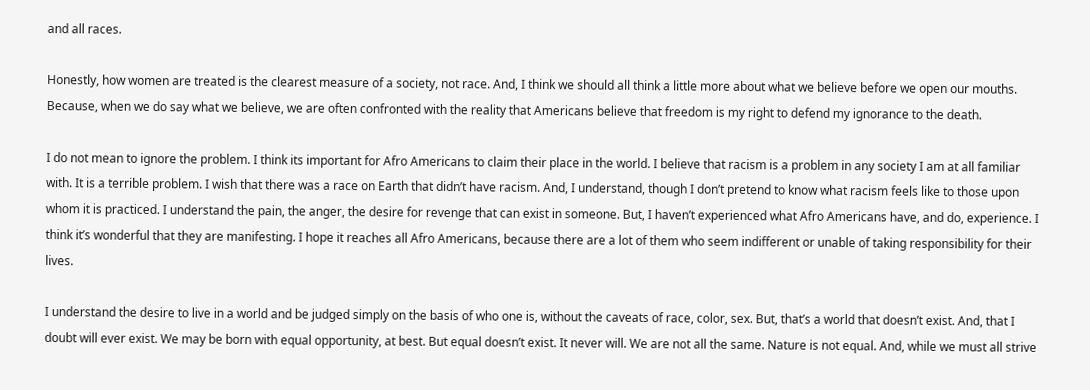and all races.

Honestly, how women are treated is the clearest measure of a society, not race. And, I think we should all think a little more about what we believe before we open our mouths. Because, when we do say what we believe, we are often confronted with the reality that Americans believe that freedom is my right to defend my ignorance to the death.

I do not mean to ignore the problem. I think its important for Afro Americans to claim their place in the world. I believe that racism is a problem in any society I am at all familiar with. It is a terrible problem. I wish that there was a race on Earth that didn’t have racism. And, I understand, though I don’t pretend to know what racism feels like to those upon whom it is practiced. I understand the pain, the anger, the desire for revenge that can exist in someone. But, I haven’t experienced what Afro Americans have, and do, experience. I think it’s wonderful that they are manifesting. I hope it reaches all Afro Americans, because there are a lot of them who seem indifferent or unable of taking responsibility for their lives.

I understand the desire to live in a world and be judged simply on the basis of who one is, without the caveats of race, color, sex. But, that’s a world that doesn’t exist. And, that I doubt will ever exist. We may be born with equal opportunity, at best. But equal doesn’t exist. It never will. We are not all the same. Nature is not equal. And, while we must all strive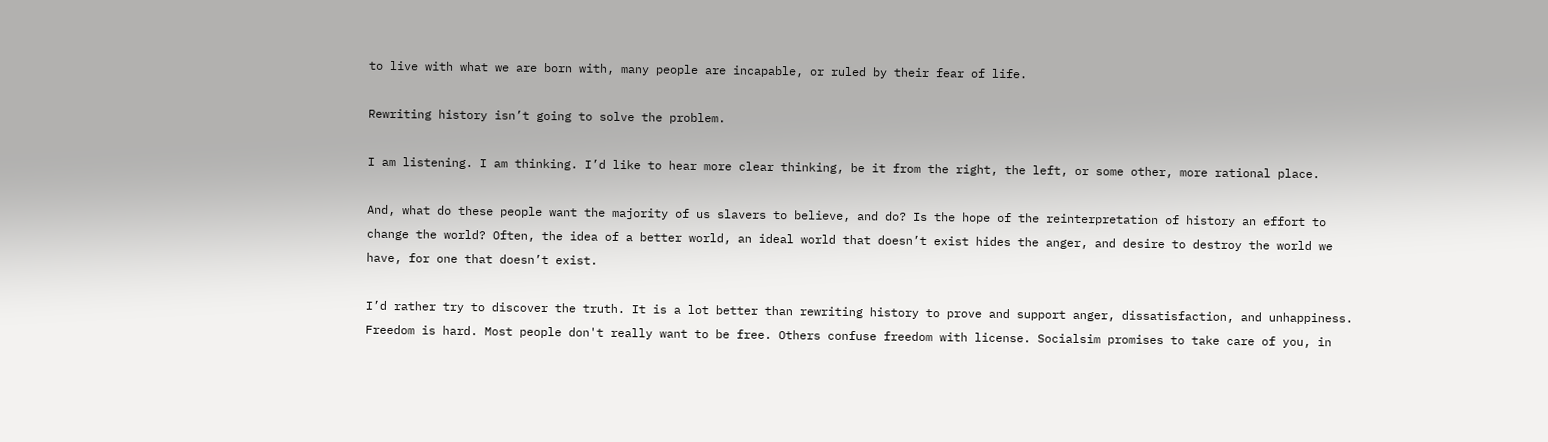to live with what we are born with, many people are incapable, or ruled by their fear of life.

Rewriting history isn’t going to solve the problem.

I am listening. I am thinking. I’d like to hear more clear thinking, be it from the right, the left, or some other, more rational place.

And, what do these people want the majority of us slavers to believe, and do? Is the hope of the reinterpretation of history an effort to change the world? Often, the idea of a better world, an ideal world that doesn’t exist hides the anger, and desire to destroy the world we have, for one that doesn’t exist.

I’d rather try to discover the truth. It is a lot better than rewriting history to prove and support anger, dissatisfaction, and unhappiness. Freedom is hard. Most people don't really want to be free. Others confuse freedom with license. Socialsim promises to take care of you, in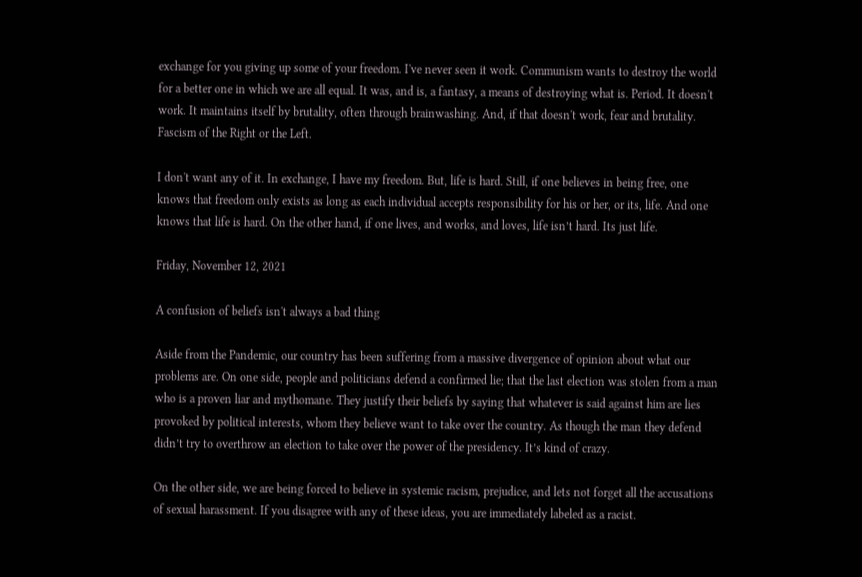exchange for you giving up some of your freedom. I've never seen it work. Communism wants to destroy the world for a better one in which we are all equal. It was, and is, a fantasy, a means of destroying what is. Period. It doesn't work. It maintains itself by brutality, often through brainwashing. And, if that doesn't work, fear and brutality. Fascism of the Right or the Left.

I don't want any of it. In exchange, I have my freedom. But, life is hard. Still, if one believes in being free, one knows that freedom only exists as long as each individual accepts responsibility for his or her, or its, life. And one knows that life is hard. On the other hand, if one lives, and works, and loves, life isn’t hard. Its just life.

Friday, November 12, 2021

A confusion of beliefs isn't always a bad thing

Aside from the Pandemic, our country has been suffering from a massive divergence of opinion about what our problems are. On one side, people and politicians defend a confirmed lie; that the last election was stolen from a man who is a proven liar and mythomane. They justify their beliefs by saying that whatever is said against him are lies provoked by political interests, whom they believe want to take over the country. As though the man they defend didn’t try to overthrow an election to take over the power of the presidency. It’s kind of crazy.

On the other side, we are being forced to believe in systemic racism, prejudice, and lets not forget all the accusations of sexual harassment. If you disagree with any of these ideas, you are immediately labeled as a racist.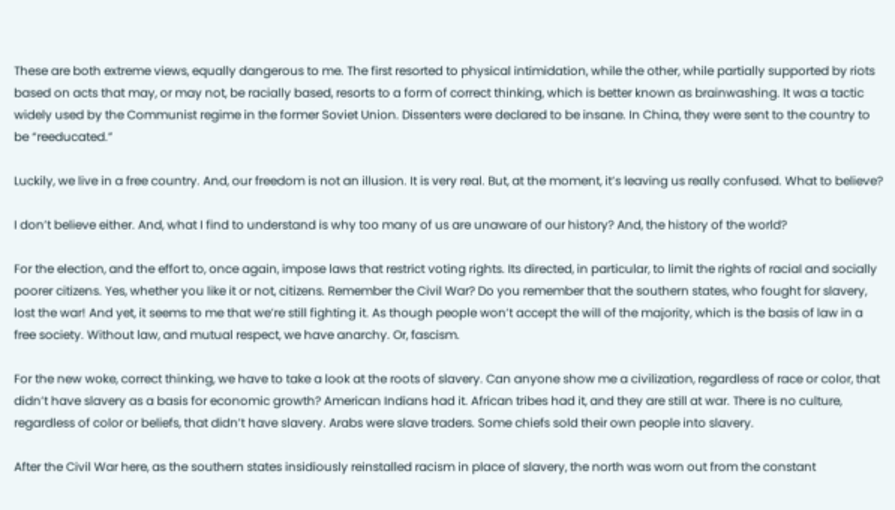These are both extreme views, equally dangerous to me. The first resorted to physical intimidation, while the other, while partially supported by riots based on acts that may, or may not, be racially based, resorts to a form of correct thinking, which is better known as brainwashing. It was a tactic widely used by the Communist regime in the former Soviet Union. Dissenters were declared to be insane. In China, they were sent to the country to be “reeducated.”

Luckily, we live in a free country. And, our freedom is not an illusion. It is very real. But, at the moment, it’s leaving us really confused. What to believe?

I don’t believe either. And, what I find to understand is why too many of us are unaware of our history? And, the history of the world?

For the election, and the effort to, once again, impose laws that restrict voting rights. Its directed, in particular, to limit the rights of racial and socially poorer citizens. Yes, whether you like it or not, citizens. Remember the Civil War? Do you remember that the southern states, who fought for slavery, lost the war! And yet, it seems to me that we’re still fighting it. As though people won’t accept the will of the majority, which is the basis of law in a free society. Without law, and mutual respect, we have anarchy. Or, fascism.

For the new woke, correct thinking, we have to take a look at the roots of slavery. Can anyone show me a civilization, regardless of race or color, that didn’t have slavery as a basis for economic growth? American Indians had it. African tribes had it, and they are still at war. There is no culture, regardless of color or beliefs, that didn’t have slavery. Arabs were slave traders. Some chiefs sold their own people into slavery.

After the Civil War here, as the southern states insidiously reinstalled racism in place of slavery, the north was worn out from the constant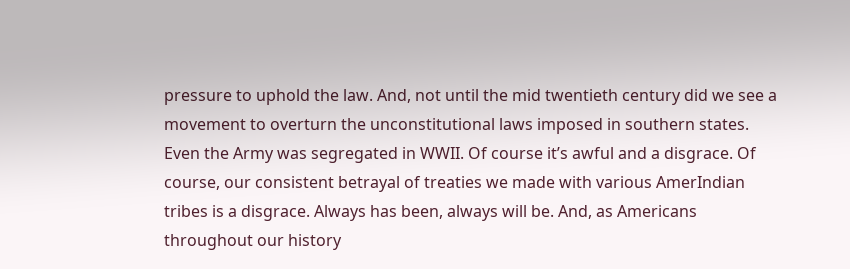pressure to uphold the law. And, not until the mid twentieth century did we see a movement to overturn the unconstitutional laws imposed in southern states. Even the Army was segregated in WWII. Of course it’s awful and a disgrace. Of course, our consistent betrayal of treaties we made with various AmerIndian tribes is a disgrace. Always has been, always will be. And, as Americans throughout our history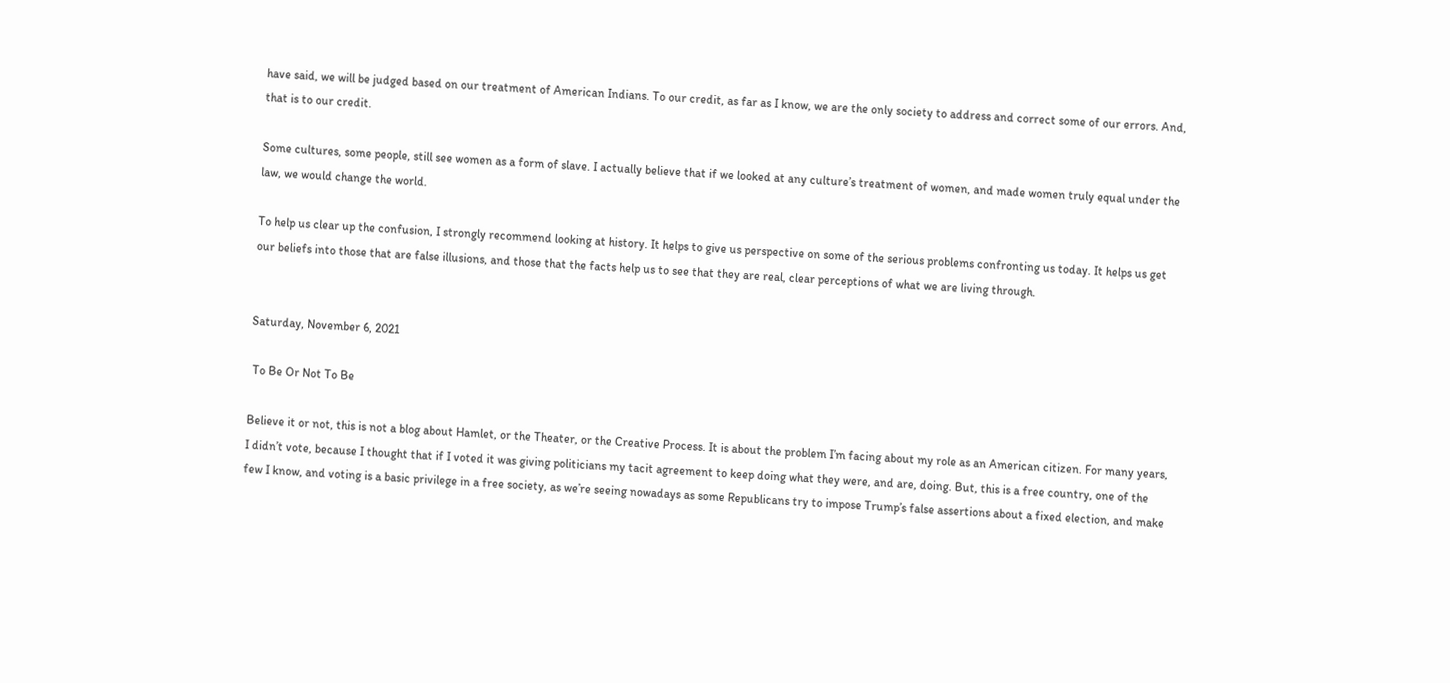have said, we will be judged based on our treatment of American Indians. To our credit, as far as I know, we are the only society to address and correct some of our errors. And, that is to our credit.

Some cultures, some people, still see women as a form of slave. I actually believe that if we looked at any culture’s treatment of women, and made women truly equal under the law, we would change the world.

To help us clear up the confusion, I strongly recommend looking at history. It helps to give us perspective on some of the serious problems confronting us today. It helps us get our beliefs into those that are false illusions, and those that the facts help us to see that they are real, clear perceptions of what we are living through.


Saturday, November 6, 2021

 To Be Or Not To Be

Believe it or not, this is not a blog about Hamlet, or the Theater, or the Creative Process. It is about the problem I’m facing about my role as an American citizen. For many years, I didn’t vote, because I thought that if I voted it was giving politicians my tacit agreement to keep doing what they were, and are, doing. But, this is a free country, one of the few I know, and voting is a basic privilege in a free society, as we’re seeing nowadays as some Republicans try to impose Trump’s false assertions about a fixed election, and make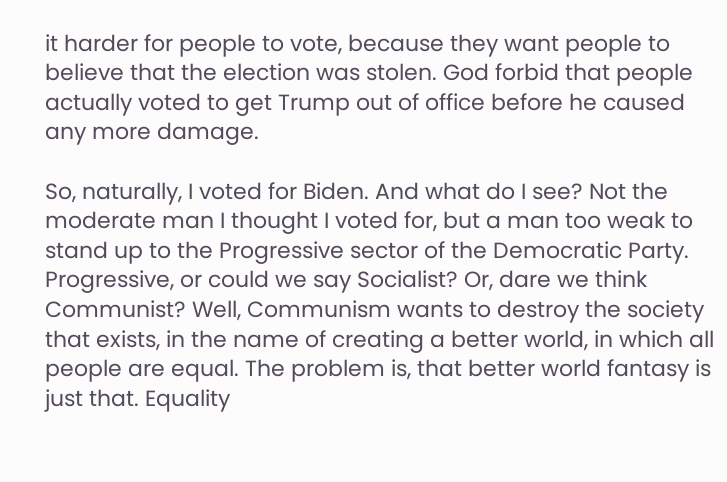it harder for people to vote, because they want people to believe that the election was stolen. God forbid that people actually voted to get Trump out of office before he caused any more damage.

So, naturally, I voted for Biden. And what do I see? Not the moderate man I thought I voted for, but a man too weak to stand up to the Progressive sector of the Democratic Party. Progressive, or could we say Socialist? Or, dare we think Communist? Well, Communism wants to destroy the society that exists, in the name of creating a better world, in which all people are equal. The problem is, that better world fantasy is just that. Equality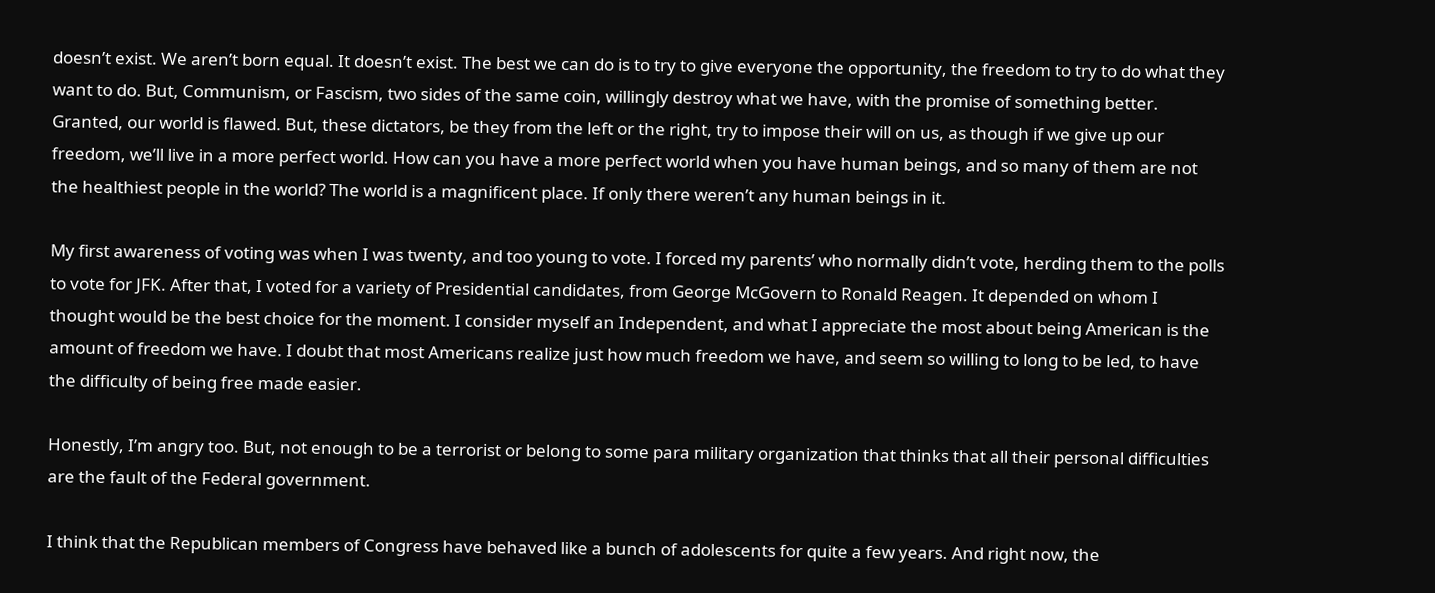doesn’t exist. We aren’t born equal. It doesn’t exist. The best we can do is to try to give everyone the opportunity, the freedom to try to do what they want to do. But, Communism, or Fascism, two sides of the same coin, willingly destroy what we have, with the promise of something better. Granted, our world is flawed. But, these dictators, be they from the left or the right, try to impose their will on us, as though if we give up our freedom, we’ll live in a more perfect world. How can you have a more perfect world when you have human beings, and so many of them are not the healthiest people in the world? The world is a magnificent place. If only there weren’t any human beings in it.

My first awareness of voting was when I was twenty, and too young to vote. I forced my parents’ who normally didn’t vote, herding them to the polls to vote for JFK. After that, I voted for a variety of Presidential candidates, from George McGovern to Ronald Reagen. It depended on whom I thought would be the best choice for the moment. I consider myself an Independent, and what I appreciate the most about being American is the amount of freedom we have. I doubt that most Americans realize just how much freedom we have, and seem so willing to long to be led, to have the difficulty of being free made easier.

Honestly, I’m angry too. But, not enough to be a terrorist or belong to some para military organization that thinks that all their personal difficulties are the fault of the Federal government.

I think that the Republican members of Congress have behaved like a bunch of adolescents for quite a few years. And right now, the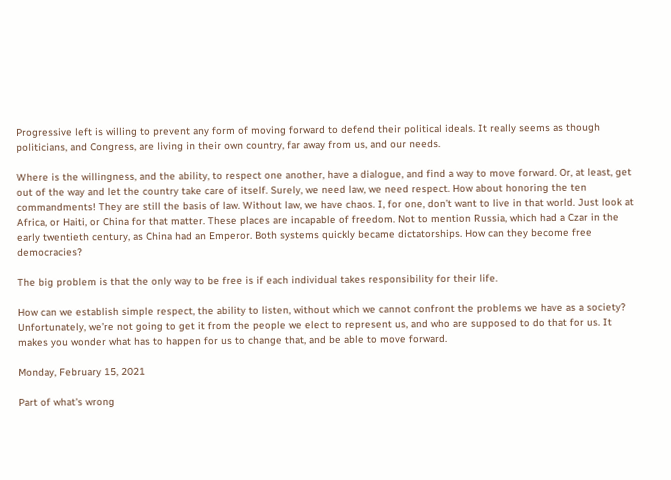Progressive left is willing to prevent any form of moving forward to defend their political ideals. It really seems as though politicians, and Congress, are living in their own country, far away from us, and our needs.

Where is the willingness, and the ability, to respect one another, have a dialogue, and find a way to move forward. Or, at least, get out of the way and let the country take care of itself. Surely, we need law, we need respect. How about honoring the ten commandments! They are still the basis of law. Without law, we have chaos. I, for one, don’t want to live in that world. Just look at Africa, or Haiti, or China for that matter. These places are incapable of freedom. Not to mention Russia, which had a Czar in the early twentieth century, as China had an Emperor. Both systems quickly became dictatorships. How can they become free democracies?

The big problem is that the only way to be free is if each individual takes responsibility for their life.

How can we establish simple respect, the ability to listen, without which we cannot confront the problems we have as a society? Unfortunately, we’re not going to get it from the people we elect to represent us, and who are supposed to do that for us. It makes you wonder what has to happen for us to change that, and be able to move forward.

Monday, February 15, 2021

Part of what's wrong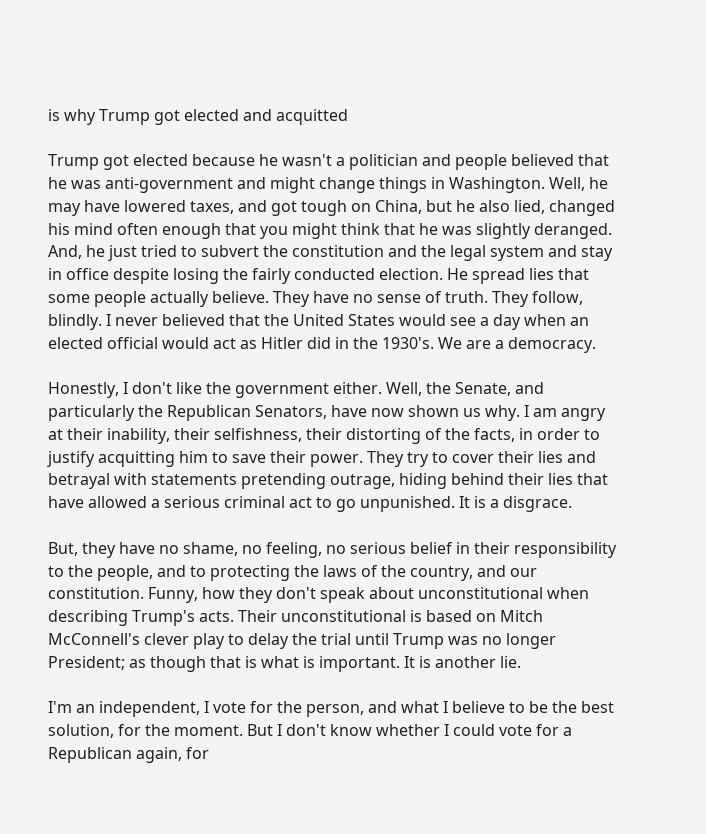is why Trump got elected and acquitted

Trump got elected because he wasn't a politician and people believed that he was anti-government and might change things in Washington. Well, he may have lowered taxes, and got tough on China, but he also lied, changed his mind often enough that you might think that he was slightly deranged. And, he just tried to subvert the constitution and the legal system and stay in office despite losing the fairly conducted election. He spread lies that some people actually believe. They have no sense of truth. They follow, blindly. I never believed that the United States would see a day when an elected official would act as Hitler did in the 1930's. We are a democracy.

Honestly, I don't like the government either. Well, the Senate, and particularly the Republican Senators, have now shown us why. I am angry at their inability, their selfishness, their distorting of the facts, in order to justify acquitting him to save their power. They try to cover their lies and betrayal with statements pretending outrage, hiding behind their lies that have allowed a serious criminal act to go unpunished. It is a disgrace.

But, they have no shame, no feeling, no serious belief in their responsibility to the people, and to protecting the laws of the country, and our constitution. Funny, how they don't speak about unconstitutional when describing Trump's acts. Their unconstitutional is based on Mitch McConnell's clever play to delay the trial until Trump was no longer President; as though that is what is important. It is another lie.

I'm an independent, I vote for the person, and what I believe to be the best solution, for the moment. But I don't know whether I could vote for a Republican again, for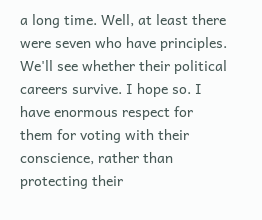a long time. Well, at least there were seven who have principles. We'll see whether their political careers survive. I hope so. I have enormous respect for them for voting with their conscience, rather than protecting their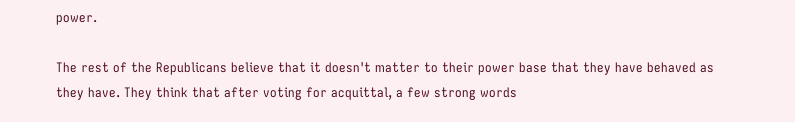power.

The rest of the Republicans believe that it doesn't matter to their power base that they have behaved as they have. They think that after voting for acquittal, a few strong words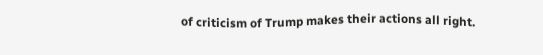of criticism of Trump makes their actions all right.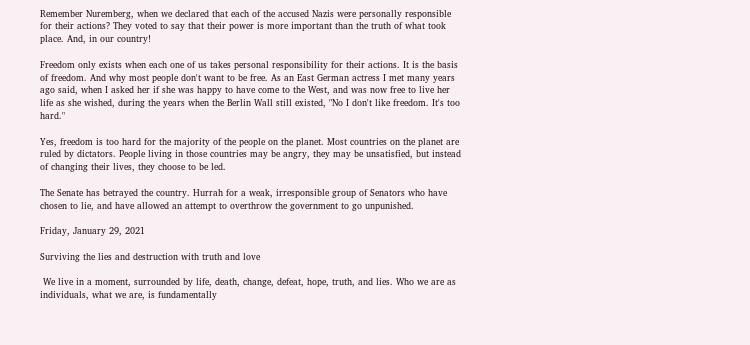Remember Nuremberg, when we declared that each of the accused Nazis were personally responsible for their actions? They voted to say that their power is more important than the truth of what took place. And, in our country!

Freedom only exists when each one of us takes personal responsibility for their actions. It is the basis of freedom. And why most people don't want to be free. As an East German actress I met many years ago said, when I asked her if she was happy to have come to the West, and was now free to live her life as she wished, during the years when the Berlin Wall still existed, "No I don't like freedom. It's too hard."

Yes, freedom is too hard for the majority of the people on the planet. Most countries on the planet are ruled by dictators. People living in those countries may be angry, they may be unsatisfied, but instead of changing their lives, they choose to be led.

The Senate has betrayed the country. Hurrah for a weak, irresponsible group of Senators who have chosen to lie, and have allowed an attempt to overthrow the government to go unpunished.

Friday, January 29, 2021

Surviving the lies and destruction with truth and love

 We live in a moment, surrounded by life, death, change, defeat, hope, truth, and lies. Who we are as individuals, what we are, is fundamentally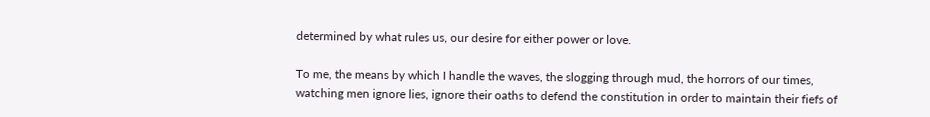determined by what rules us, our desire for either power or love.

To me, the means by which I handle the waves, the slogging through mud, the horrors of our times, watching men ignore lies, ignore their oaths to defend the constitution in order to maintain their fiefs of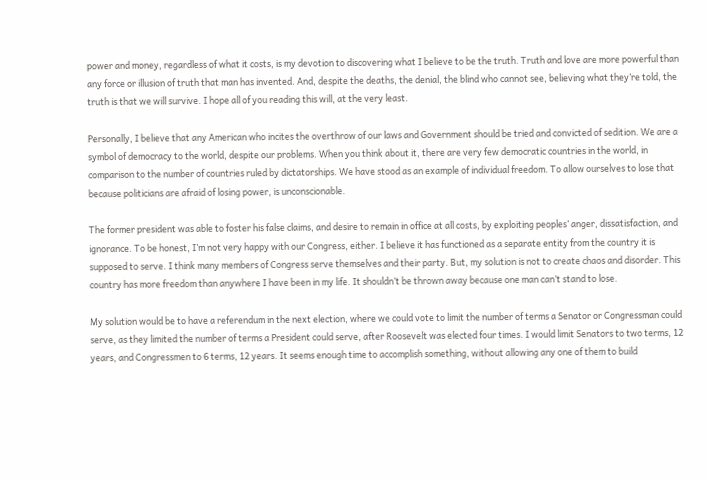power and money, regardless of what it costs, is my devotion to discovering what I believe to be the truth. Truth and love are more powerful than any force or illusion of truth that man has invented. And, despite the deaths, the denial, the blind who cannot see, believing what they’re told, the truth is that we will survive. I hope all of you reading this will, at the very least.

Personally, I believe that any American who incites the overthrow of our laws and Government should be tried and convicted of sedition. We are a symbol of democracy to the world, despite our problems. When you think about it, there are very few democratic countries in the world, in comparison to the number of countries ruled by dictatorships. We have stood as an example of individual freedom. To allow ourselves to lose that because politicians are afraid of losing power, is unconscionable.

The former president was able to foster his false claims, and desire to remain in office at all costs, by exploiting peoples’ anger, dissatisfaction, and ignorance. To be honest, I’m not very happy with our Congress, either. I believe it has functioned as a separate entity from the country it is supposed to serve. I think many members of Congress serve themselves and their party. But, my solution is not to create chaos and disorder. This country has more freedom than anywhere I have been in my life. It shouldn’t be thrown away because one man can’t stand to lose.

My solution would be to have a referendum in the next election, where we could vote to limit the number of terms a Senator or Congressman could serve, as they limited the number of terms a President could serve, after Roosevelt was elected four times. I would limit Senators to two terms, 12 years, and Congressmen to 6 terms, 12 years. It seems enough time to accomplish something, without allowing any one of them to build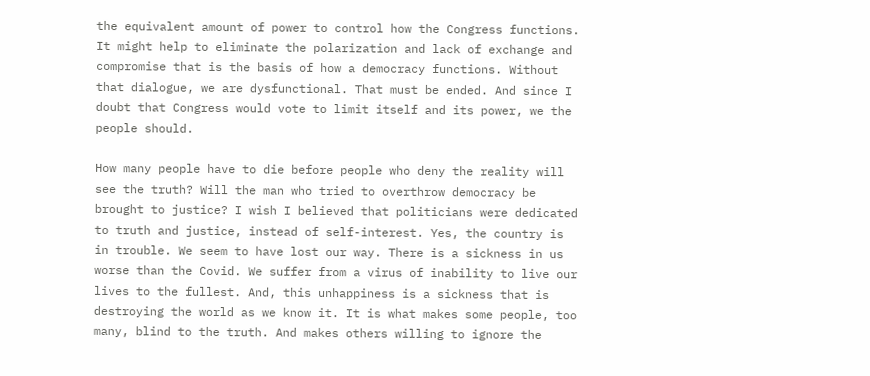the equivalent amount of power to control how the Congress functions. It might help to eliminate the polarization and lack of exchange and compromise that is the basis of how a democracy functions. Without that dialogue, we are dysfunctional. That must be ended. And since I doubt that Congress would vote to limit itself and its power, we the people should.

How many people have to die before people who deny the reality will see the truth? Will the man who tried to overthrow democracy be brought to justice? I wish I believed that politicians were dedicated to truth and justice, instead of self-interest. Yes, the country is in trouble. We seem to have lost our way. There is a sickness in us worse than the Covid. We suffer from a virus of inability to live our lives to the fullest. And, this unhappiness is a sickness that is destroying the world as we know it. It is what makes some people, too many, blind to the truth. And makes others willing to ignore the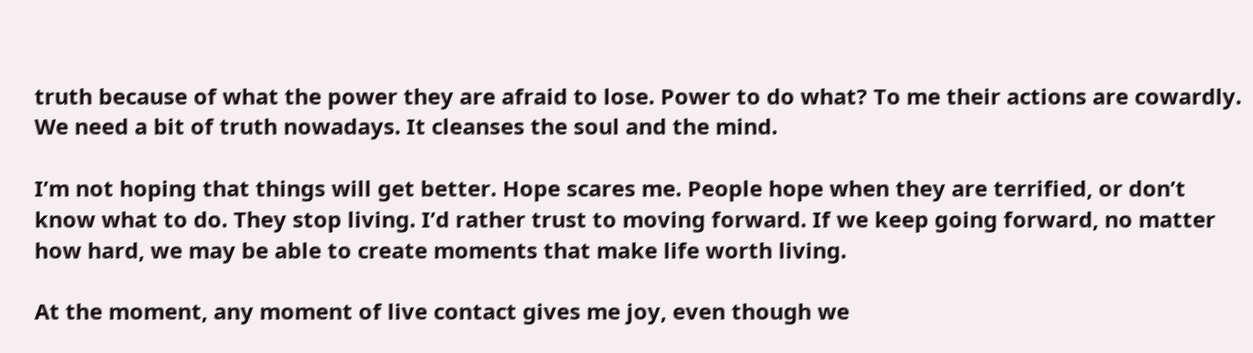truth because of what the power they are afraid to lose. Power to do what? To me their actions are cowardly. We need a bit of truth nowadays. It cleanses the soul and the mind.

I’m not hoping that things will get better. Hope scares me. People hope when they are terrified, or don’t know what to do. They stop living. I’d rather trust to moving forward. If we keep going forward, no matter how hard, we may be able to create moments that make life worth living.

At the moment, any moment of live contact gives me joy, even though we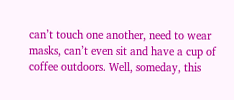can’t touch one another, need to wear masks, can’t even sit and have a cup of coffee outdoors. Well, someday, this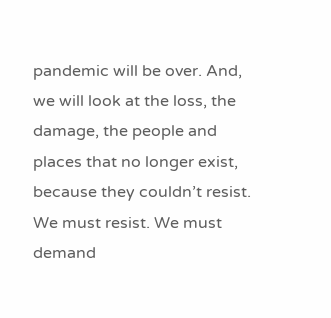pandemic will be over. And, we will look at the loss, the damage, the people and places that no longer exist, because they couldn’t resist. We must resist. We must demand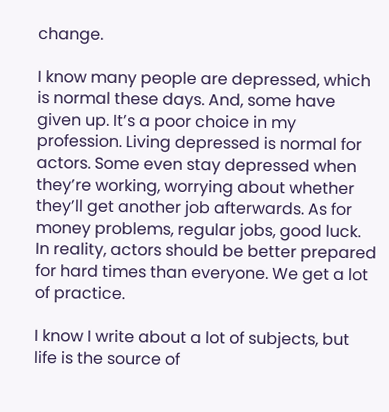change.

I know many people are depressed, which is normal these days. And, some have given up. It’s a poor choice in my profession. Living depressed is normal for actors. Some even stay depressed when they’re working, worrying about whether they’ll get another job afterwards. As for money problems, regular jobs, good luck. In reality, actors should be better prepared for hard times than everyone. We get a lot of practice.

I know I write about a lot of subjects, but life is the source of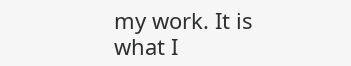my work. It is what I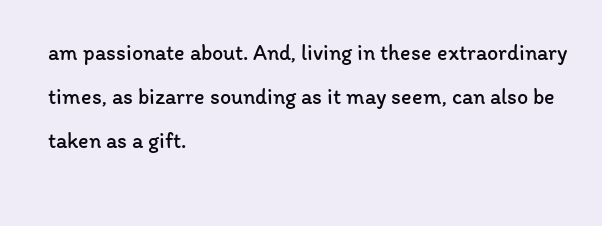am passionate about. And, living in these extraordinary times, as bizarre sounding as it may seem, can also be taken as a gift.